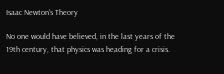Isaac Newton's Theory

No one would have believed, in the last years of the 19th century, that physics was heading for a crisis.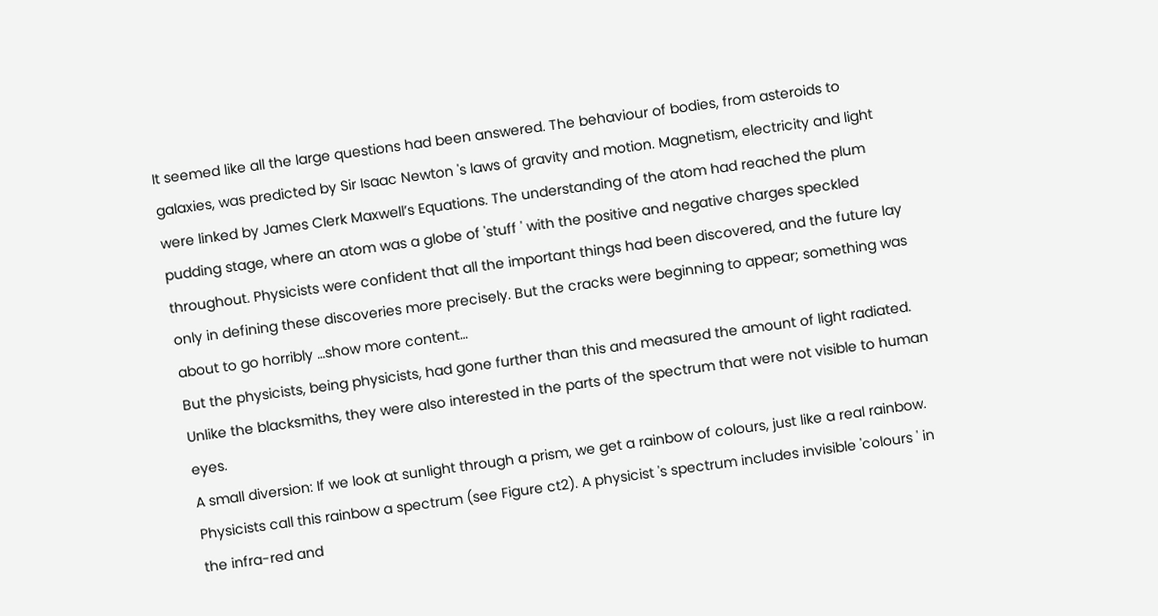It seemed like all the large questions had been answered. The behaviour of bodies, from asteroids to galaxies, was predicted by Sir Isaac Newton 's laws of gravity and motion. Magnetism, electricity and light were linked by James Clerk Maxwell’s Equations. The understanding of the atom had reached the plum pudding stage, where an atom was a globe of 'stuff ' with the positive and negative charges speckled throughout. Physicists were confident that all the important things had been discovered, and the future lay only in defining these discoveries more precisely. But the cracks were beginning to appear; something was about to go horribly …show more content…
But the physicists, being physicists, had gone further than this and measured the amount of light radiated. Unlike the blacksmiths, they were also interested in the parts of the spectrum that were not visible to human eyes.
A small diversion: If we look at sunlight through a prism, we get a rainbow of colours, just like a real rainbow. Physicists call this rainbow a spectrum (see Figure ct2). A physicist 's spectrum includes invisible 'colours ' in the infra-red and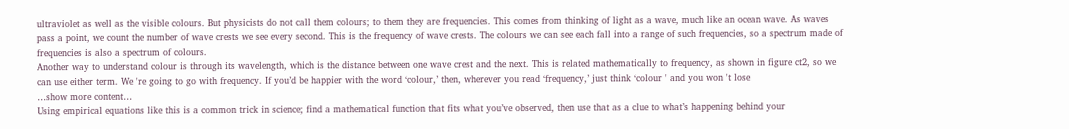ultraviolet as well as the visible colours. But physicists do not call them colours; to them they are frequencies. This comes from thinking of light as a wave, much like an ocean wave. As waves pass a point, we count the number of wave crests we see every second. This is the frequency of wave crests. The colours we can see each fall into a range of such frequencies, so a spectrum made of frequencies is also a spectrum of colours.
Another way to understand colour is through its wavelength, which is the distance between one wave crest and the next. This is related mathematically to frequency, as shown in figure ct2, so we can use either term. We 're going to go with frequency. If you’d be happier with the word ‘colour,’ then, wherever you read ‘frequency,’ just think ‘colour ' and you won 't lose
…show more content…
Using empirical equations like this is a common trick in science; find a mathematical function that fits what you’ve observed, then use that as a clue to what’s happening behind your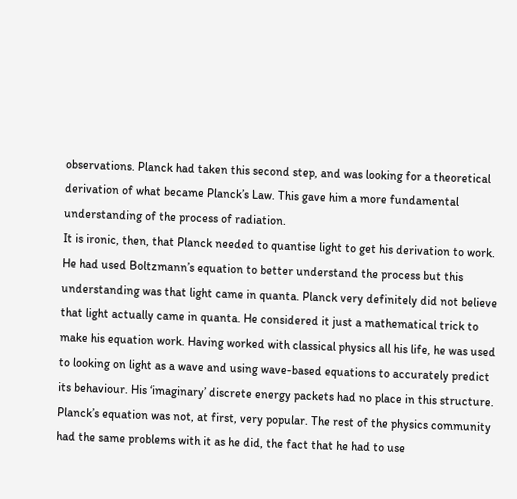observations. Planck had taken this second step, and was looking for a theoretical derivation of what became Planck’s Law. This gave him a more fundamental understanding of the process of radiation.
It is ironic, then, that Planck needed to quantise light to get his derivation to work. He had used Boltzmann’s equation to better understand the process but this understanding was that light came in quanta. Planck very definitely did not believe that light actually came in quanta. He considered it just a mathematical trick to make his equation work. Having worked with classical physics all his life, he was used to looking on light as a wave and using wave-based equations to accurately predict its behaviour. His ‘imaginary’ discrete energy packets had no place in this structure.
Planck’s equation was not, at first, very popular. The rest of the physics community had the same problems with it as he did, the fact that he had to use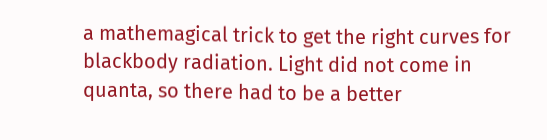a mathemagical trick to get the right curves for blackbody radiation. Light did not come in quanta, so there had to be a better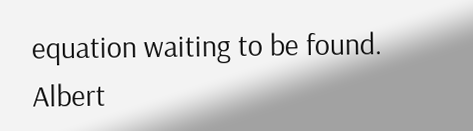equation waiting to be found.
Albert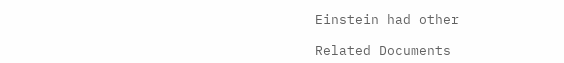Einstein had other

Related Documents